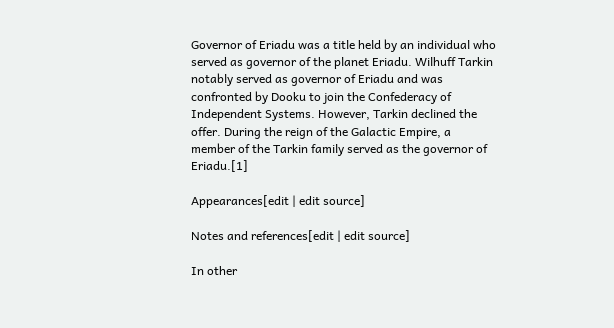Governor of Eriadu was a title held by an individual who served as governor of the planet Eriadu. Wilhuff Tarkin notably served as governor of Eriadu and was confronted by Dooku to join the Confederacy of Independent Systems. However, Tarkin declined the offer. During the reign of the Galactic Empire, a member of the Tarkin family served as the governor of Eriadu.[1]

Appearances[edit | edit source]

Notes and references[edit | edit source]

In other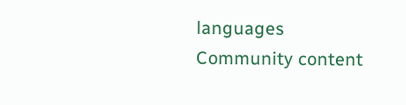languages
Community content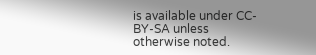is available under CC-BY-SA unless otherwise noted.